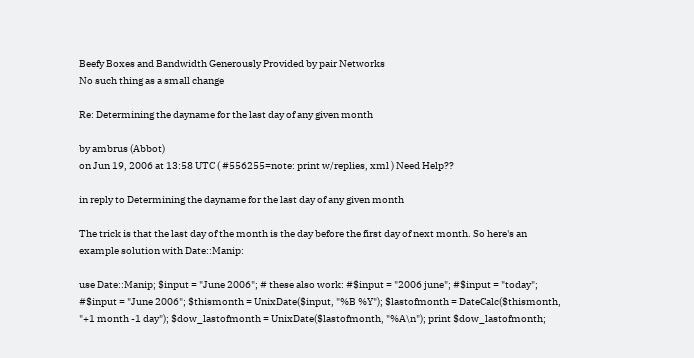Beefy Boxes and Bandwidth Generously Provided by pair Networks
No such thing as a small change

Re: Determining the dayname for the last day of any given month

by ambrus (Abbot)
on Jun 19, 2006 at 13:58 UTC ( #556255=note: print w/replies, xml ) Need Help??

in reply to Determining the dayname for the last day of any given month

The trick is that the last day of the month is the day before the first day of next month. So here's an example solution with Date::Manip:

use Date::Manip; $input = "June 2006"; # these also work: #$input = "2006 june"; #$input = "today"; #$input = "June 2006"; $thismonth = UnixDate($input, "%B %Y"); $lastofmonth = DateCalc($thismonth, "+1 month -1 day"); $dow_lastofmonth = UnixDate($lastofmonth, "%A\n"); print $dow_lastofmonth;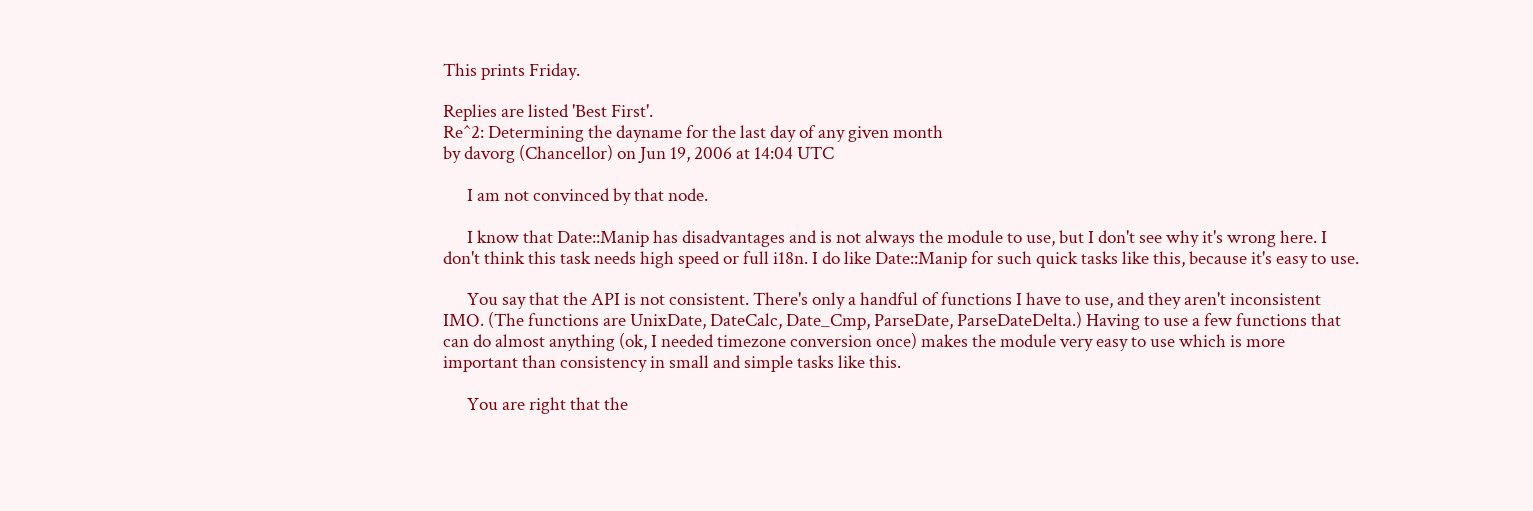This prints Friday.

Replies are listed 'Best First'.
Re^2: Determining the dayname for the last day of any given month
by davorg (Chancellor) on Jun 19, 2006 at 14:04 UTC

      I am not convinced by that node.

      I know that Date::Manip has disadvantages and is not always the module to use, but I don't see why it's wrong here. I don't think this task needs high speed or full i18n. I do like Date::Manip for such quick tasks like this, because it's easy to use.

      You say that the API is not consistent. There's only a handful of functions I have to use, and they aren't inconsistent IMO. (The functions are UnixDate, DateCalc, Date_Cmp, ParseDate, ParseDateDelta.) Having to use a few functions that can do almost anything (ok, I needed timezone conversion once) makes the module very easy to use which is more important than consistency in small and simple tasks like this.

      You are right that the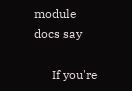module docs say

      If you're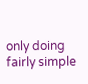only doing fairly simple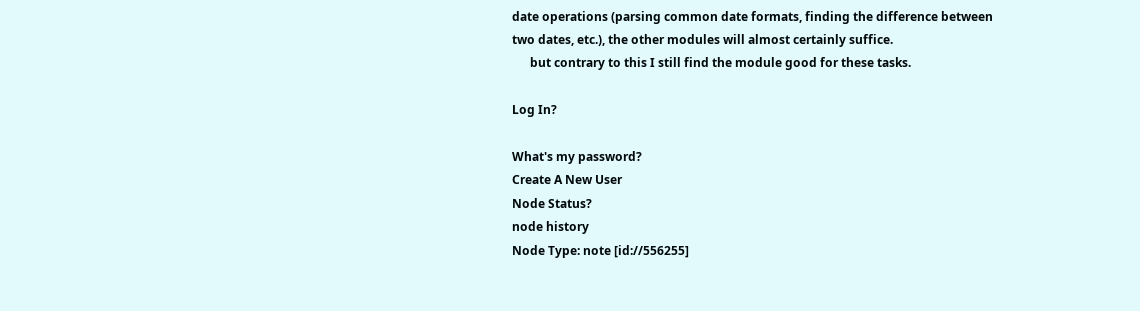date operations (parsing common date formats, finding the difference between two dates, etc.), the other modules will almost certainly suffice.
      but contrary to this I still find the module good for these tasks.

Log In?

What's my password?
Create A New User
Node Status?
node history
Node Type: note [id://556255]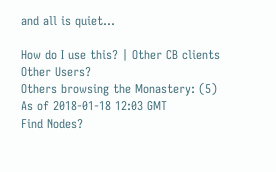and all is quiet...

How do I use this? | Other CB clients
Other Users?
Others browsing the Monastery: (5)
As of 2018-01-18 12:03 GMT
Find Nodes?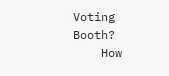Voting Booth?
    How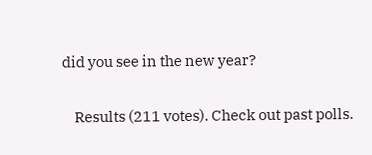did you see in the new year?

    Results (211 votes). Check out past polls.